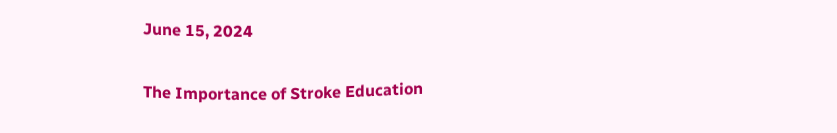June 15, 2024

The Importance of Stroke Education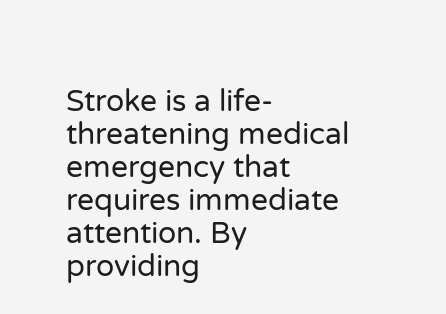Stroke is a life-threatening medical emergency that requires immediate attention. By providing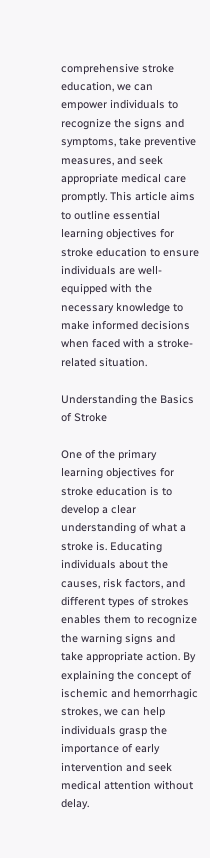comprehensive stroke education, we can empower individuals to recognize the signs and symptoms, take preventive measures, and seek appropriate medical care promptly. This article aims to outline essential learning objectives for stroke education to ensure individuals are well-equipped with the necessary knowledge to make informed decisions when faced with a stroke-related situation.

Understanding the Basics of Stroke

One of the primary learning objectives for stroke education is to develop a clear understanding of what a stroke is. Educating individuals about the causes, risk factors, and different types of strokes enables them to recognize the warning signs and take appropriate action. By explaining the concept of ischemic and hemorrhagic strokes, we can help individuals grasp the importance of early intervention and seek medical attention without delay.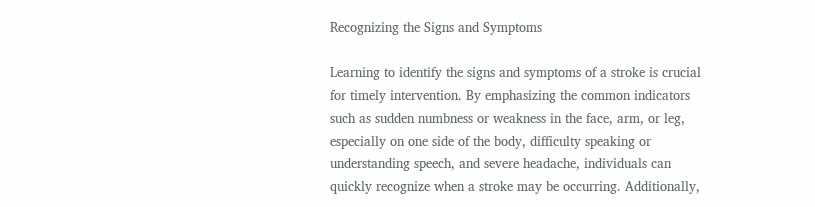Recognizing the Signs and Symptoms

Learning to identify the signs and symptoms of a stroke is crucial for timely intervention. By emphasizing the common indicators such as sudden numbness or weakness in the face, arm, or leg, especially on one side of the body, difficulty speaking or understanding speech, and severe headache, individuals can quickly recognize when a stroke may be occurring. Additionally,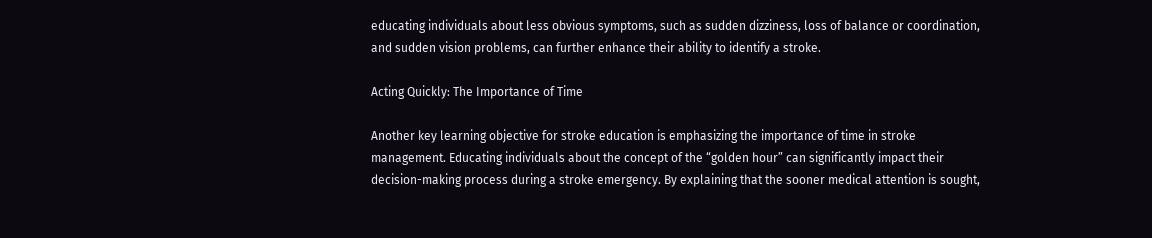educating individuals about less obvious symptoms, such as sudden dizziness, loss of balance or coordination, and sudden vision problems, can further enhance their ability to identify a stroke.

Acting Quickly: The Importance of Time

Another key learning objective for stroke education is emphasizing the importance of time in stroke management. Educating individuals about the concept of the “golden hour” can significantly impact their decision-making process during a stroke emergency. By explaining that the sooner medical attention is sought,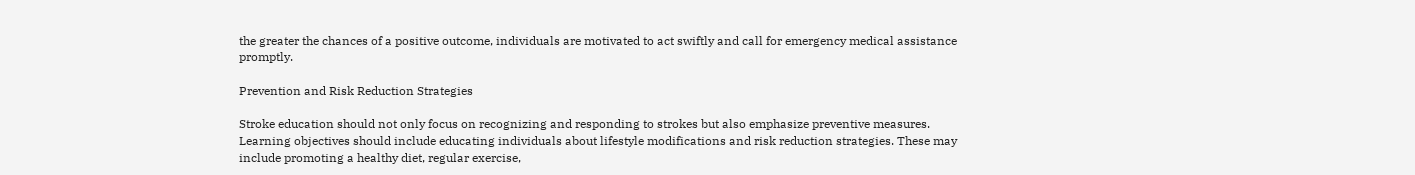the greater the chances of a positive outcome, individuals are motivated to act swiftly and call for emergency medical assistance promptly.

Prevention and Risk Reduction Strategies

Stroke education should not only focus on recognizing and responding to strokes but also emphasize preventive measures. Learning objectives should include educating individuals about lifestyle modifications and risk reduction strategies. These may include promoting a healthy diet, regular exercise,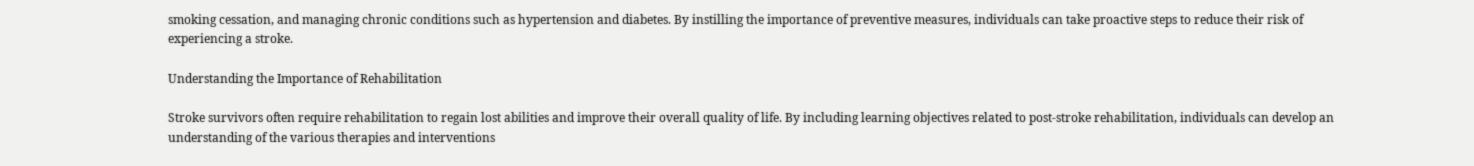smoking cessation, and managing chronic conditions such as hypertension and diabetes. By instilling the importance of preventive measures, individuals can take proactive steps to reduce their risk of experiencing a stroke.

Understanding the Importance of Rehabilitation

Stroke survivors often require rehabilitation to regain lost abilities and improve their overall quality of life. By including learning objectives related to post-stroke rehabilitation, individuals can develop an understanding of the various therapies and interventions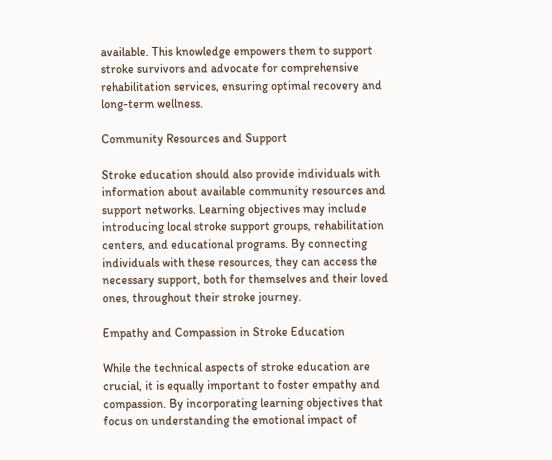available. This knowledge empowers them to support stroke survivors and advocate for comprehensive rehabilitation services, ensuring optimal recovery and long-term wellness.

Community Resources and Support

Stroke education should also provide individuals with information about available community resources and support networks. Learning objectives may include introducing local stroke support groups, rehabilitation centers, and educational programs. By connecting individuals with these resources, they can access the necessary support, both for themselves and their loved ones, throughout their stroke journey.

Empathy and Compassion in Stroke Education

While the technical aspects of stroke education are crucial, it is equally important to foster empathy and compassion. By incorporating learning objectives that focus on understanding the emotional impact of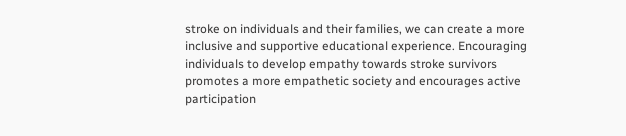stroke on individuals and their families, we can create a more inclusive and supportive educational experience. Encouraging individuals to develop empathy towards stroke survivors promotes a more empathetic society and encourages active participation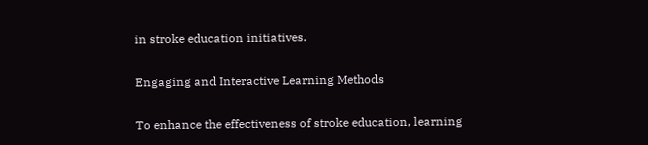in stroke education initiatives.

Engaging and Interactive Learning Methods

To enhance the effectiveness of stroke education, learning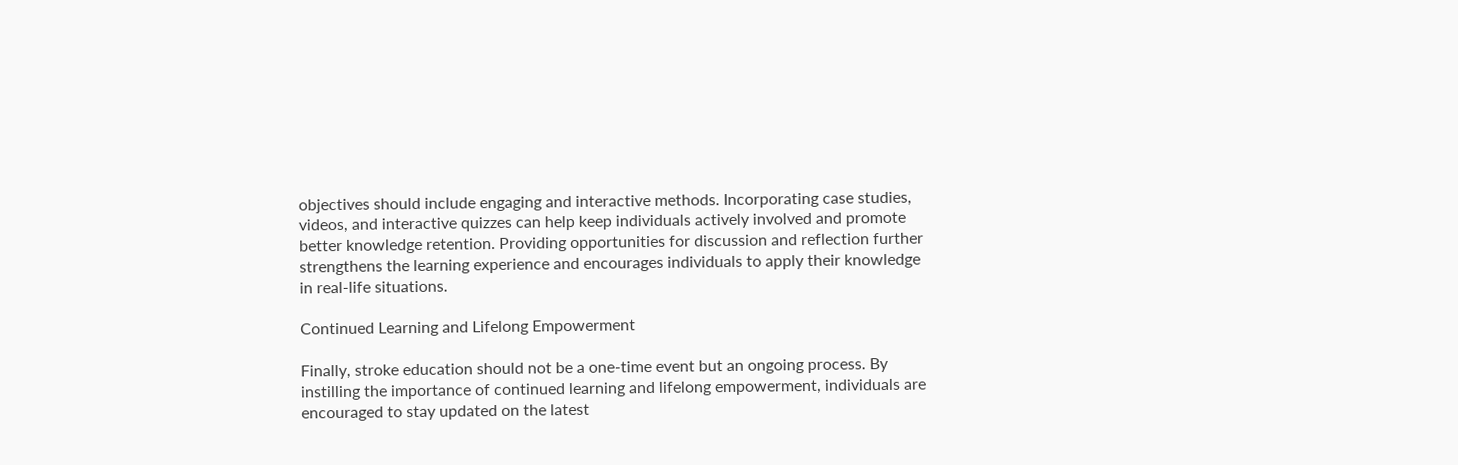objectives should include engaging and interactive methods. Incorporating case studies, videos, and interactive quizzes can help keep individuals actively involved and promote better knowledge retention. Providing opportunities for discussion and reflection further strengthens the learning experience and encourages individuals to apply their knowledge in real-life situations.

Continued Learning and Lifelong Empowerment

Finally, stroke education should not be a one-time event but an ongoing process. By instilling the importance of continued learning and lifelong empowerment, individuals are encouraged to stay updated on the latest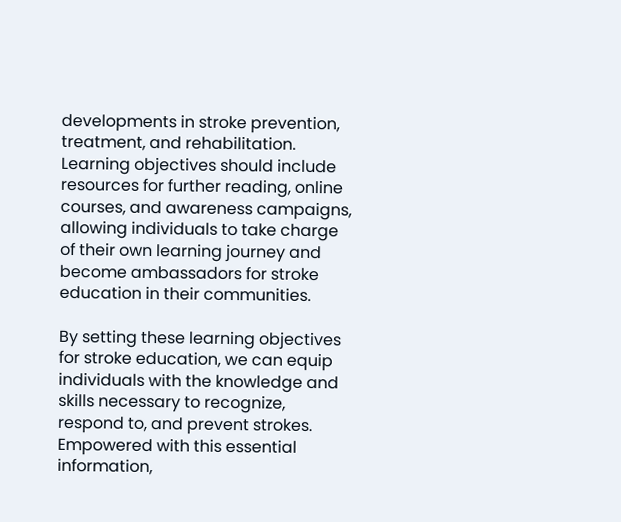developments in stroke prevention, treatment, and rehabilitation. Learning objectives should include resources for further reading, online courses, and awareness campaigns, allowing individuals to take charge of their own learning journey and become ambassadors for stroke education in their communities.

By setting these learning objectives for stroke education, we can equip individuals with the knowledge and skills necessary to recognize, respond to, and prevent strokes. Empowered with this essential information,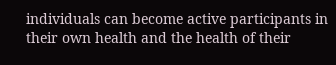individuals can become active participants in their own health and the health of their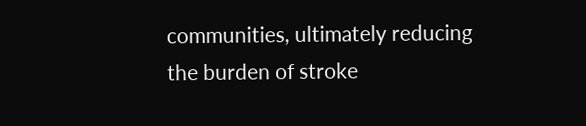communities, ultimately reducing the burden of stroke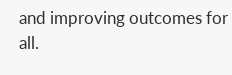and improving outcomes for all.